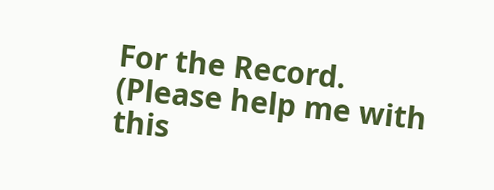For the Record. (Please help me with this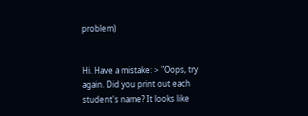problem)


Hi. Have a mistake: > "Oops, try again. Did you print out each student's name? It looks like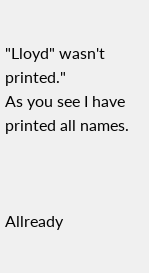"Lloyd" wasn't printed."
As you see I have printed all names.



Allready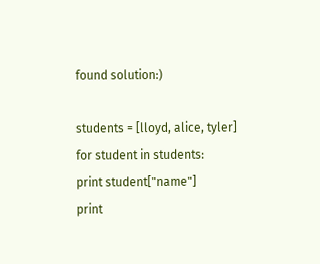found solution:)

students = [lloyd, alice, tyler]
for student in students:
print student["name"]
print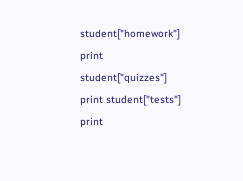student["homework"]
print student["quizzes"]
print student["tests"]
print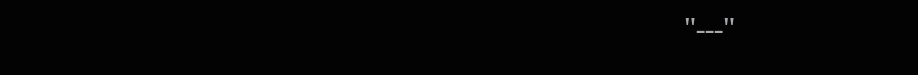"---"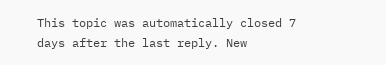This topic was automatically closed 7 days after the last reply. New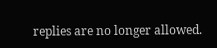replies are no longer allowed.